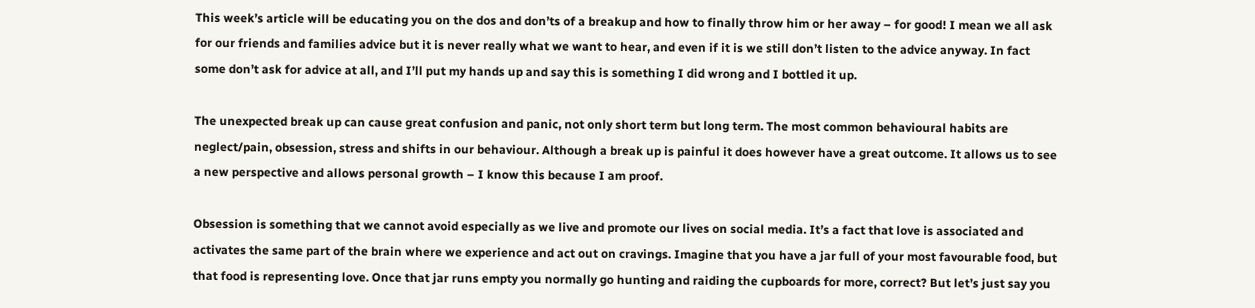This week’s article will be educating you on the dos and don’ts of a breakup and how to finally throw him or her away – for good! I mean we all ask for our friends and families advice but it is never really what we want to hear, and even if it is we still don’t listen to the advice anyway. In fact some don’t ask for advice at all, and I’ll put my hands up and say this is something I did wrong and I bottled it up.

The unexpected break up can cause great confusion and panic, not only short term but long term. The most common behavioural habits are neglect/pain, obsession, stress and shifts in our behaviour. Although a break up is painful it does however have a great outcome. It allows us to see a new perspective and allows personal growth – I know this because I am proof.

Obsession is something that we cannot avoid especially as we live and promote our lives on social media. It’s a fact that love is associated and activates the same part of the brain where we experience and act out on cravings. Imagine that you have a jar full of your most favourable food, but that food is representing love. Once that jar runs empty you normally go hunting and raiding the cupboards for more, correct? But let’s just say you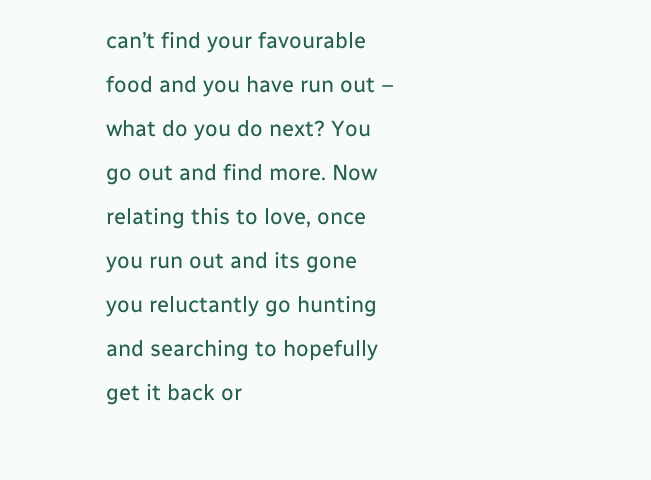can’t find your favourable food and you have run out – what do you do next? You go out and find more. Now relating this to love, once you run out and its gone you reluctantly go hunting and searching to hopefully get it back or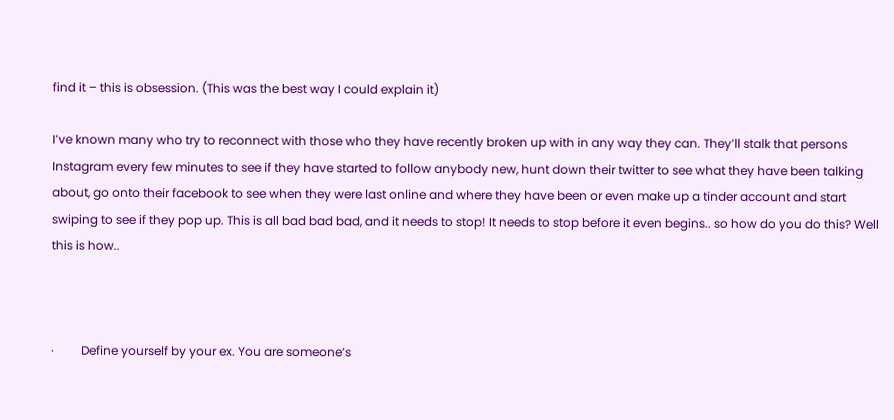find it – this is obsession. (This was the best way I could explain it)

I’ve known many who try to reconnect with those who they have recently broken up with in any way they can. They’ll stalk that persons Instagram every few minutes to see if they have started to follow anybody new, hunt down their twitter to see what they have been talking about, go onto their facebook to see when they were last online and where they have been or even make up a tinder account and start swiping to see if they pop up. This is all bad bad bad, and it needs to stop! It needs to stop before it even begins.. so how do you do this? Well this is how..



·         Define yourself by your ex. You are someone’s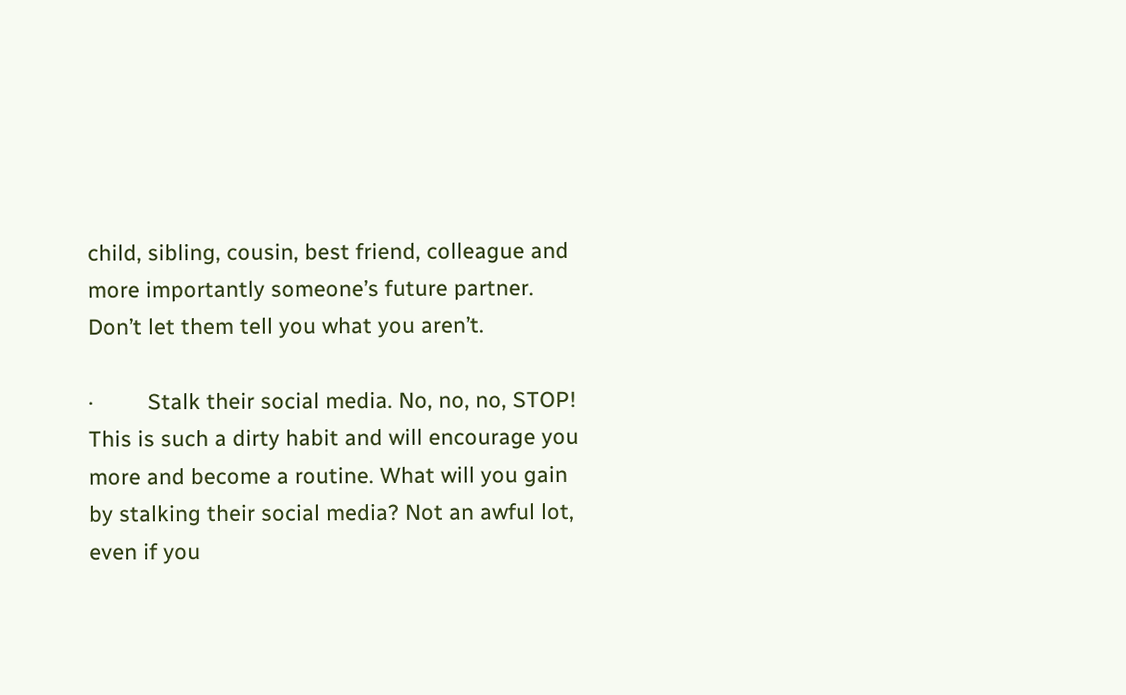child, sibling, cousin, best friend, colleague and more importantly someone’s future partner. Don’t let them tell you what you aren’t.

·         Stalk their social media. No, no, no, STOP! This is such a dirty habit and will encourage you more and become a routine. What will you gain by stalking their social media? Not an awful lot, even if you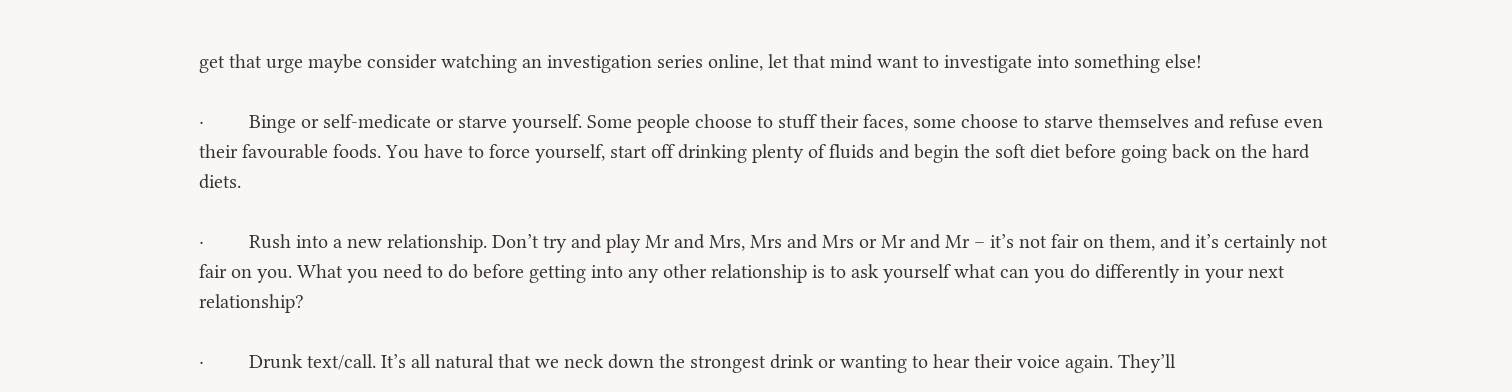get that urge maybe consider watching an investigation series online, let that mind want to investigate into something else!

·         Binge or self-medicate or starve yourself. Some people choose to stuff their faces, some choose to starve themselves and refuse even their favourable foods. You have to force yourself, start off drinking plenty of fluids and begin the soft diet before going back on the hard diets.

·         Rush into a new relationship. Don’t try and play Mr and Mrs, Mrs and Mrs or Mr and Mr – it’s not fair on them, and it’s certainly not fair on you. What you need to do before getting into any other relationship is to ask yourself what can you do differently in your next relationship?

·         Drunk text/call. It’s all natural that we neck down the strongest drink or wanting to hear their voice again. They’ll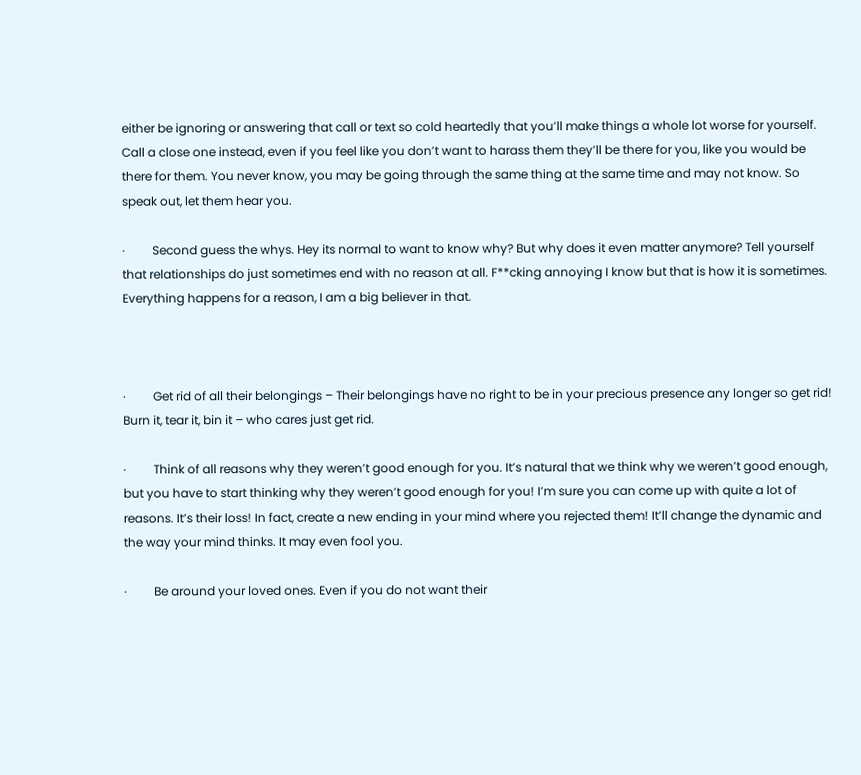either be ignoring or answering that call or text so cold heartedly that you’ll make things a whole lot worse for yourself. Call a close one instead, even if you feel like you don’t want to harass them they’ll be there for you, like you would be there for them. You never know, you may be going through the same thing at the same time and may not know. So speak out, let them hear you.

·         Second guess the whys. Hey its normal to want to know why? But why does it even matter anymore? Tell yourself that relationships do just sometimes end with no reason at all. F**cking annoying I know but that is how it is sometimes. Everything happens for a reason, I am a big believer in that.



·         Get rid of all their belongings – Their belongings have no right to be in your precious presence any longer so get rid! Burn it, tear it, bin it – who cares just get rid.

·         Think of all reasons why they weren’t good enough for you. It’s natural that we think why we weren’t good enough, but you have to start thinking why they weren’t good enough for you! I’m sure you can come up with quite a lot of reasons. It’s their loss! In fact, create a new ending in your mind where you rejected them! It’ll change the dynamic and the way your mind thinks. It may even fool you.

·         Be around your loved ones. Even if you do not want their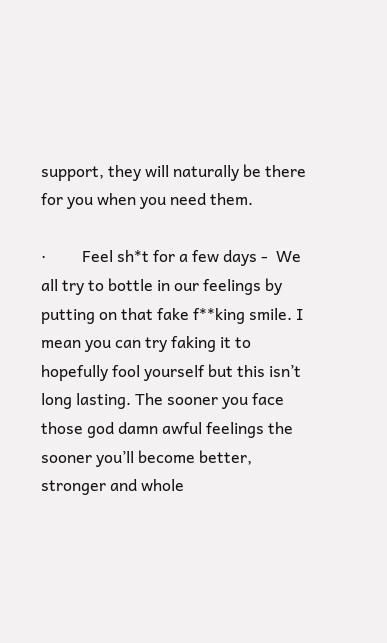support, they will naturally be there for you when you need them.

·         Feel sh*t for a few days -  We all try to bottle in our feelings by putting on that fake f**king smile. I mean you can try faking it to hopefully fool yourself but this isn’t long lasting. The sooner you face those god damn awful feelings the sooner you’ll become better, stronger and whole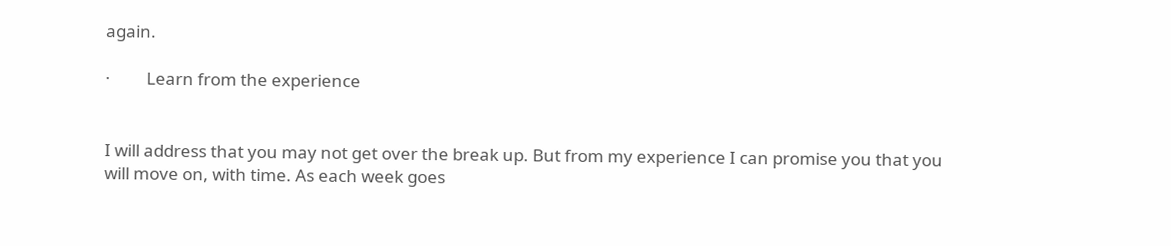again.

·         Learn from the experience


I will address that you may not get over the break up. But from my experience I can promise you that you will move on, with time. As each week goes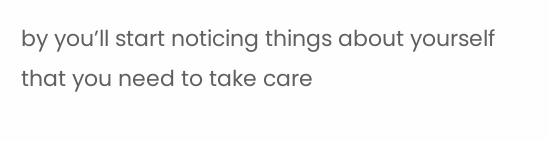by you’ll start noticing things about yourself that you need to take care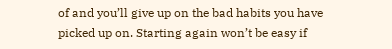of and you’ll give up on the bad habits you have picked up on. Starting again won’t be easy if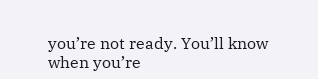you’re not ready. You’ll know when you’re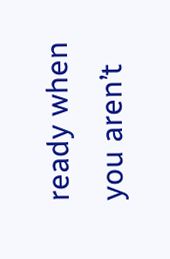ready when you aren’t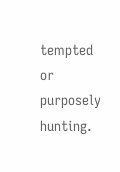tempted or purposely hunting.